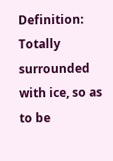Definition: Totally surrounded with ice, so as to be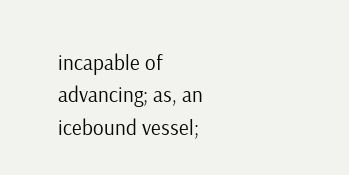incapable of
advancing; as, an icebound vessel;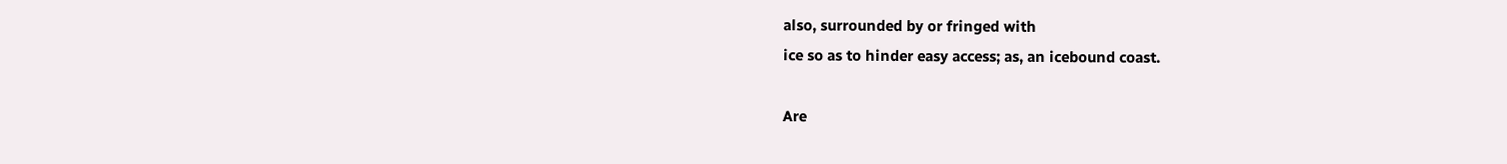also, surrounded by or fringed with
ice so as to hinder easy access; as, an icebound coast.

Are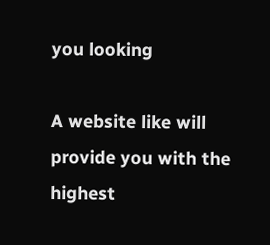you looking

A website like will provide you with the highest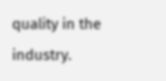quality in the industry.